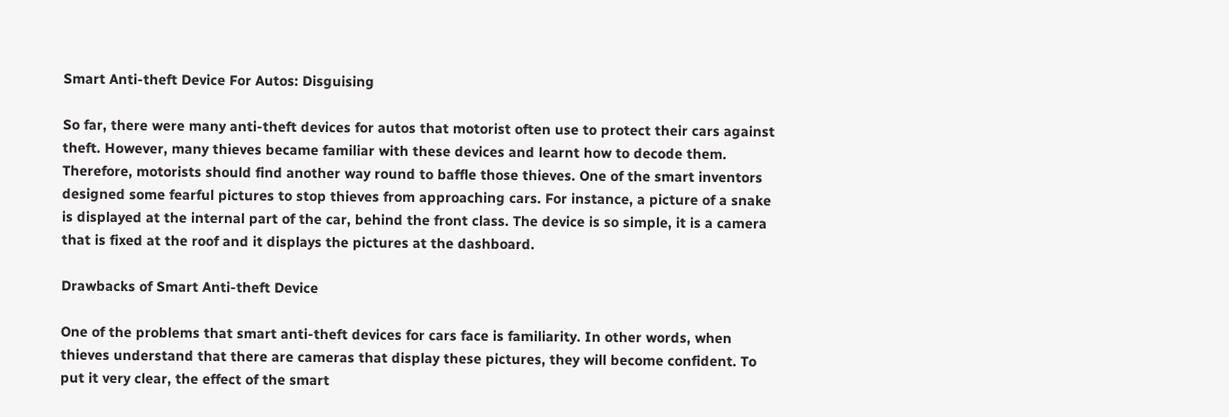Smart Anti-theft Device For Autos: Disguising

So far, there were many anti-theft devices for autos that motorist often use to protect their cars against theft. However, many thieves became familiar with these devices and learnt how to decode them. Therefore, motorists should find another way round to baffle those thieves. One of the smart inventors designed some fearful pictures to stop thieves from approaching cars. For instance, a picture of a snake is displayed at the internal part of the car, behind the front class. The device is so simple, it is a camera that is fixed at the roof and it displays the pictures at the dashboard.

Drawbacks of Smart Anti-theft Device

One of the problems that smart anti-theft devices for cars face is familiarity. In other words, when thieves understand that there are cameras that display these pictures, they will become confident. To put it very clear, the effect of the smart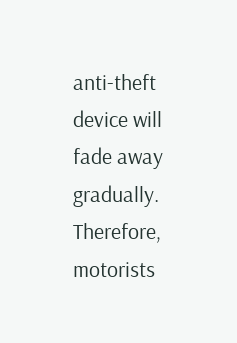anti-theft device will fade away gradually. Therefore, motorists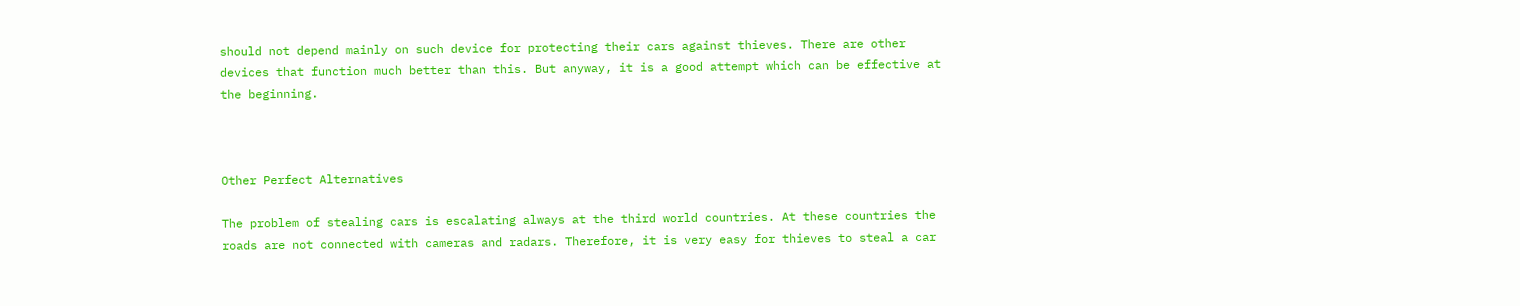should not depend mainly on such device for protecting their cars against thieves. There are other devices that function much better than this. But anyway, it is a good attempt which can be effective at the beginning.



Other Perfect Alternatives

The problem of stealing cars is escalating always at the third world countries. At these countries the roads are not connected with cameras and radars. Therefore, it is very easy for thieves to steal a car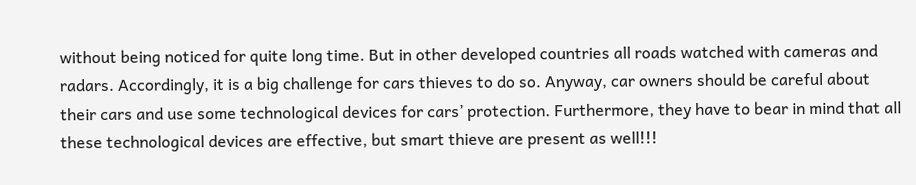without being noticed for quite long time. But in other developed countries all roads watched with cameras and radars. Accordingly, it is a big challenge for cars thieves to do so. Anyway, car owners should be careful about their cars and use some technological devices for cars’ protection. Furthermore, they have to bear in mind that all these technological devices are effective, but smart thieve are present as well!!!